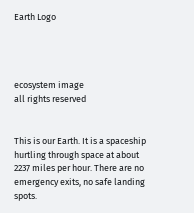Earth Logo




ecosystem image
all rights reserved


This is our Earth. It is a spaceship hurtling through space at about 2237 miles per hour. There are no emergency exits, no safe landing spots.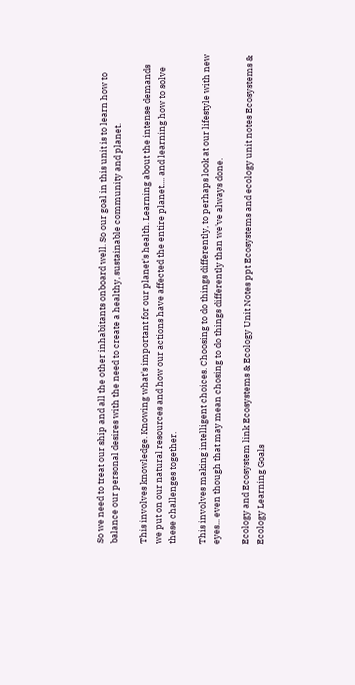So we need to treat our ship and all the other inhabitants onboard well. So our goal in this unit is to learn how to balance our personal desires with the need to create a healthy, sustainable community and planet.

This involves knowledge. Knowing what's important for our planet's health. Learning about the intense demands we put on our natural resources and how our actions have affected the entire planet.... and learning how to solve these challenges together.

This involves making intelligent choices. Choosing to do things differently, to perhaps look at our lifestyle with new eyes... even though that may mean chosing to do things differently than we've always done.

Ecology and Ecosystem link Ecosystems & Ecology Unit Notes ppt Ecosystems and ecology unit notes Ecosystems & Ecology Learning Goals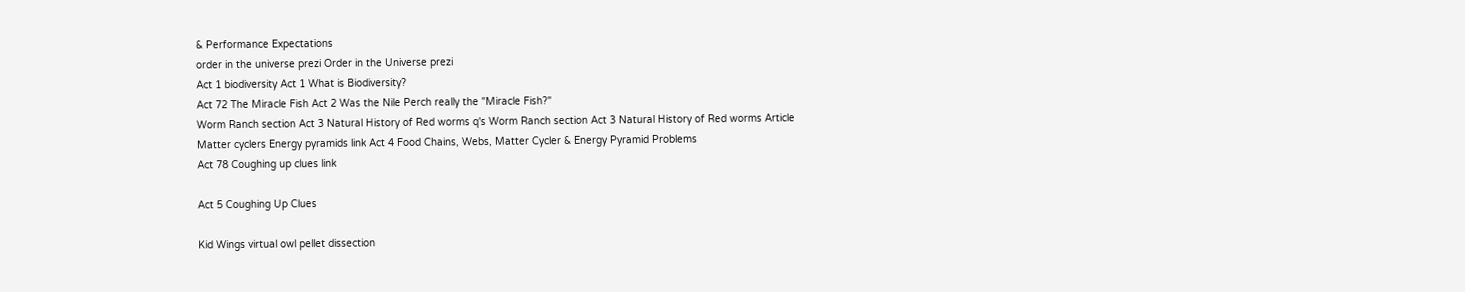& Performance Expectations
order in the universe prezi Order in the Universe prezi
Act 1 biodiversity Act 1 What is Biodiversity?
Act 72 The Miracle Fish Act 2 Was the Nile Perch really the "Miracle Fish?"
Worm Ranch section Act 3 Natural History of Red worms q's Worm Ranch section Act 3 Natural History of Red worms Article
Matter cyclers Energy pyramids link Act 4 Food Chains, Webs, Matter Cycler & Energy Pyramid Problems
Act 78 Coughing up clues link

Act 5 Coughing Up Clues

Kid Wings virtual owl pellet dissection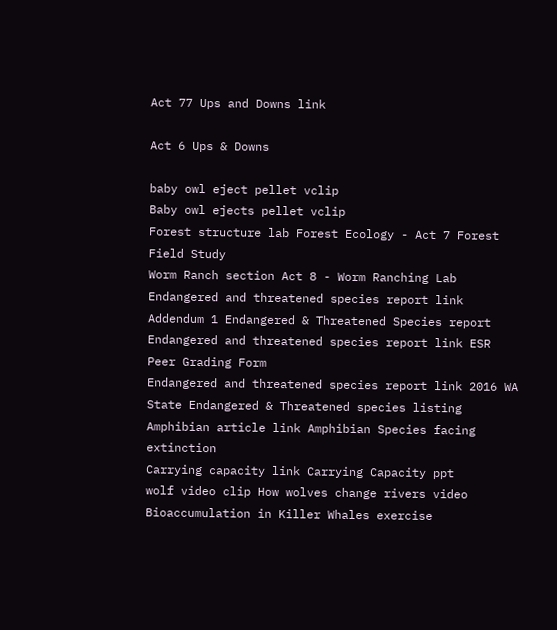Act 77 Ups and Downs link

Act 6 Ups & Downs

baby owl eject pellet vclip
Baby owl ejects pellet vclip
Forest structure lab Forest Ecology - Act 7 Forest Field Study
Worm Ranch section Act 8 - Worm Ranching Lab
Endangered and threatened species report link Addendum 1 Endangered & Threatened Species report Endangered and threatened species report link ESR Peer Grading Form
Endangered and threatened species report link 2016 WA State Endangered & Threatened species listing
Amphibian article link Amphibian Species facing extinction
Carrying capacity link Carrying Capacity ppt
wolf video clip How wolves change rivers video
Bioaccumulation in Killer Whales exercise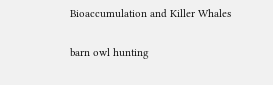Bioaccumulation and Killer Whales

barn owl hunting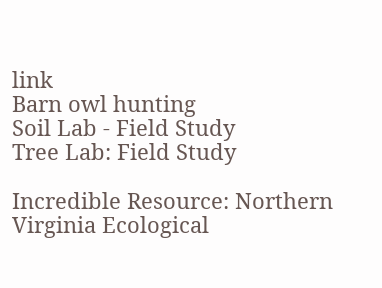link
Barn owl hunting
Soil Lab - Field Study
Tree Lab: Field Study

Incredible Resource: Northern Virginia Ecological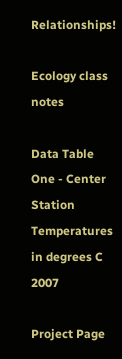Relationships!

Ecology class notes

Data Table One - Center Station Temperatures in degrees C 2007

Project Page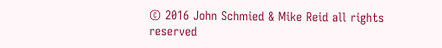© 2016 John Schmied & Mike Reid all rights reserved